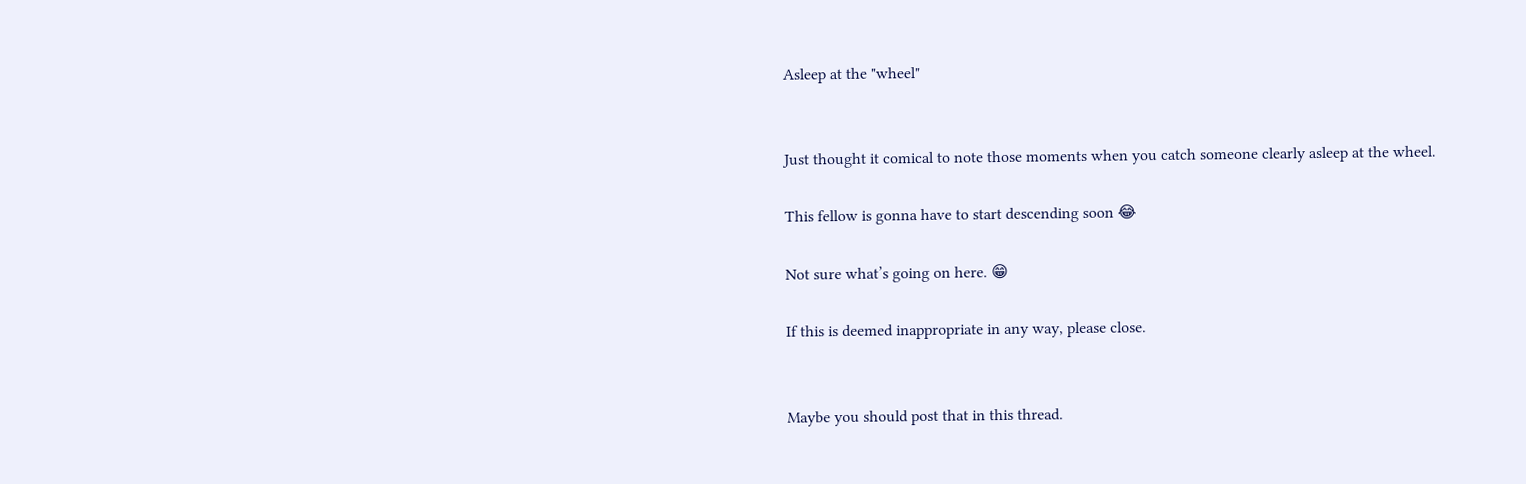Asleep at the "wheel"


Just thought it comical to note those moments when you catch someone clearly asleep at the wheel.

This fellow is gonna have to start descending soon 😂

Not sure what’s going on here. 😁

If this is deemed inappropriate in any way, please close.


Maybe you should post that in this thread.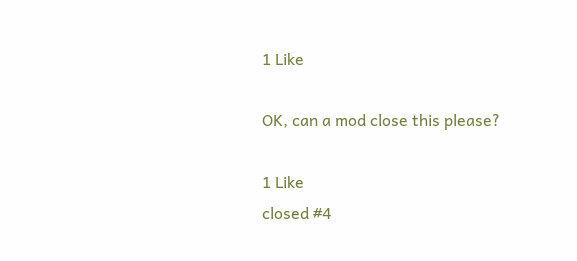1 Like

OK, can a mod close this please?

1 Like
closed #4